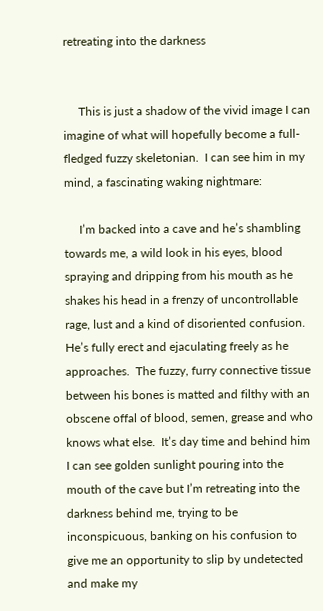retreating into the darkness


     This is just a shadow of the vivid image I can imagine of what will hopefully become a full-fledged fuzzy skeletonian.  I can see him in my mind, a fascinating waking nightmare:

     I’m backed into a cave and he’s shambling towards me, a wild look in his eyes, blood spraying and dripping from his mouth as he shakes his head in a frenzy of uncontrollable rage, lust and a kind of disoriented confusion.  He’s fully erect and ejaculating freely as he approaches.  The fuzzy, furry connective tissue between his bones is matted and filthy with an obscene offal of blood, semen, grease and who knows what else.  It’s day time and behind him I can see golden sunlight pouring into the mouth of the cave but I’m retreating into the darkness behind me, trying to be inconspicuous, banking on his confusion to give me an opportunity to slip by undetected and make my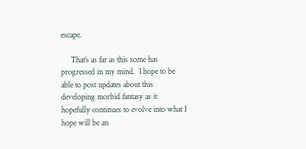escape.

     That’s as far as this scene has progressed in my mind.  I hope to be able to post updates about this developing morbid fantasy as it hopefully continues to evolve into what I hope will be an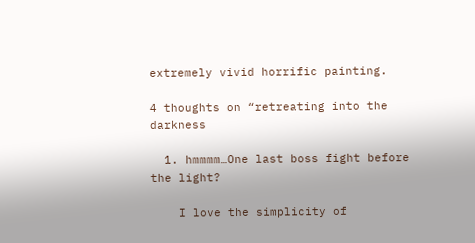extremely vivid horrific painting.

4 thoughts on “retreating into the darkness

  1. hmmmm…One last boss fight before the light?

    I love the simplicity of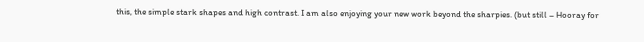this, the simple stark shapes and high contrast. I am also enjoying your new work beyond the sharpies. (but still – Hooray for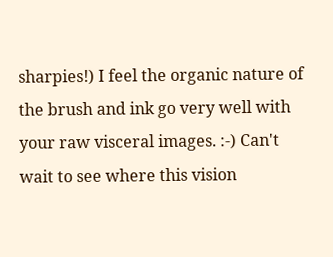sharpies!) I feel the organic nature of the brush and ink go very well with your raw visceral images. :-) Can't wait to see where this vision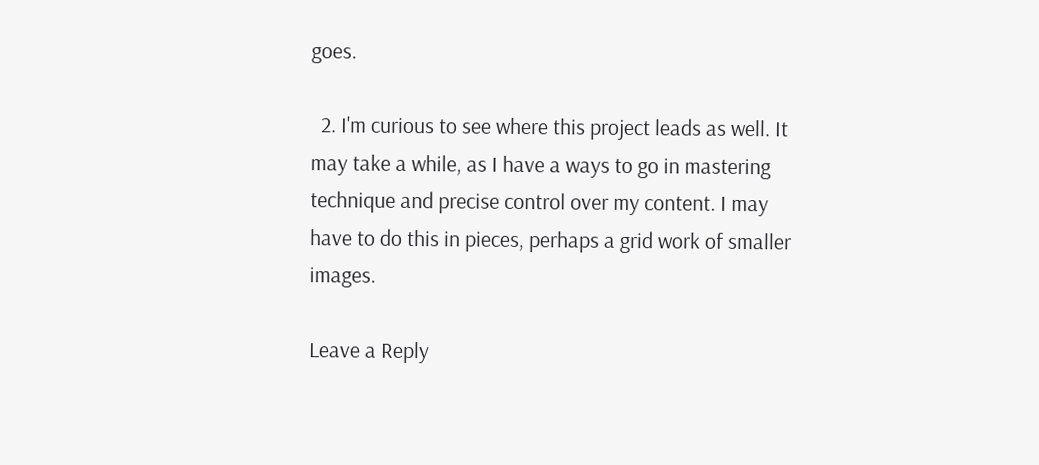goes.

  2. I'm curious to see where this project leads as well. It may take a while, as I have a ways to go in mastering technique and precise control over my content. I may have to do this in pieces, perhaps a grid work of smaller images.

Leave a Reply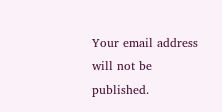Your email address will not be published.